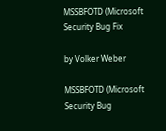MSSBFOTD (Microsoft Security Bug Fix

by Volker Weber

MSSBFOTD (Microsoft Security Bug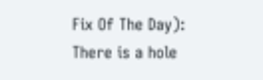Fix Of The Day): There is a hole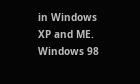in Windows XP and ME. Windows 98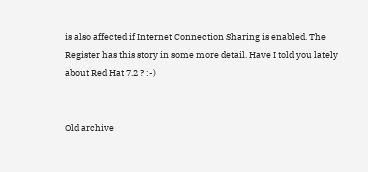is also affected if Internet Connection Sharing is enabled. The Register has this story in some more detail. Have I told you lately about Red Hat 7.2 ? :-)


Old archive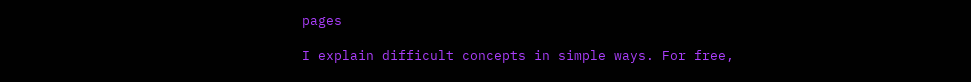pages

I explain difficult concepts in simple ways. For free,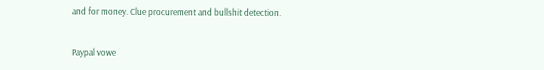and for money. Clue procurement and bullshit detection.


Paypal vowe